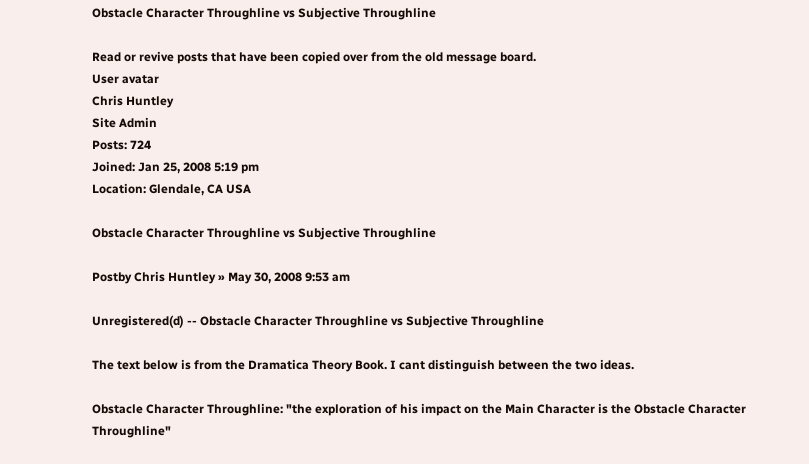Obstacle Character Throughline vs Subjective Throughline

Read or revive posts that have been copied over from the old message board.
User avatar
Chris Huntley
Site Admin
Posts: 724
Joined: Jan 25, 2008 5:19 pm
Location: Glendale, CA USA

Obstacle Character Throughline vs Subjective Throughline

Postby Chris Huntley » May 30, 2008 9:53 am

Unregistered(d) -- Obstacle Character Throughline vs Subjective Throughline

The text below is from the Dramatica Theory Book. I cant distinguish between the two ideas.

Obstacle Character Throughline: "the exploration of his impact on the Main Character is the Obstacle Character Throughline"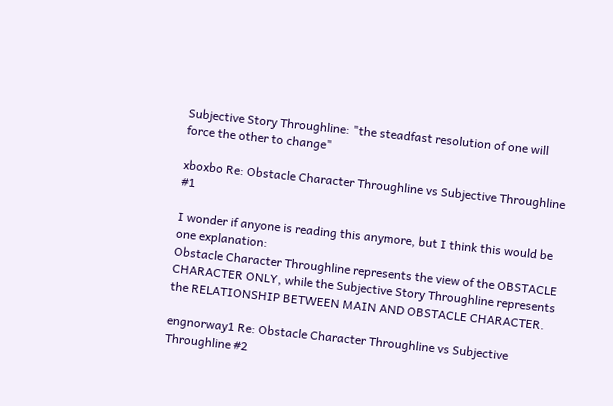Subjective Story Throughline: "the steadfast resolution of one will force the other to change"

xboxbo Re: Obstacle Character Throughline vs Subjective Throughline #1

I wonder if anyone is reading this anymore, but I think this would be one explanation:
Obstacle Character Throughline represents the view of the OBSTACLE CHARACTER ONLY, while the Subjective Story Throughline represents the RELATIONSHIP BETWEEN MAIN AND OBSTACLE CHARACTER.

engnorway1 Re: Obstacle Character Throughline vs Subjective Throughline #2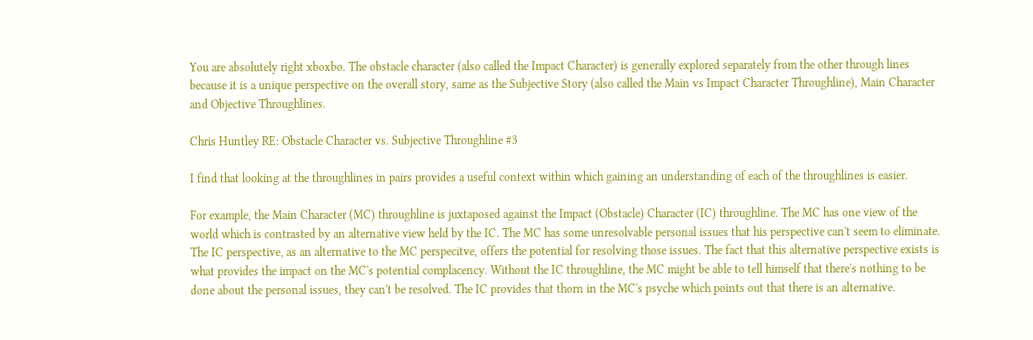You are absolutely right xboxbo. The obstacle character (also called the Impact Character) is generally explored separately from the other through lines because it is a unique perspective on the overall story, same as the Subjective Story (also called the Main vs Impact Character Throughline), Main Character and Objective Throughlines.

Chris Huntley RE: Obstacle Character vs. Subjective Throughline #3

I find that looking at the throughlines in pairs provides a useful context within which gaining an understanding of each of the throughlines is easier.

For example, the Main Character (MC) throughline is juxtaposed against the Impact (Obstacle) Character (IC) throughline. The MC has one view of the world which is contrasted by an alternative view held by the IC. The MC has some unresolvable personal issues that his perspective can't seem to eliminate. The IC perspective, as an alternative to the MC perspecitve, offers the potential for resolving those issues. The fact that this alternative perspective exists is what provides the impact on the MC's potential complacency. Without the IC throughline, the MC might be able to tell himself that there's nothing to be done about the personal issues, they can't be resolved. The IC provides that thorn in the MC's psyche which points out that there is an alternative.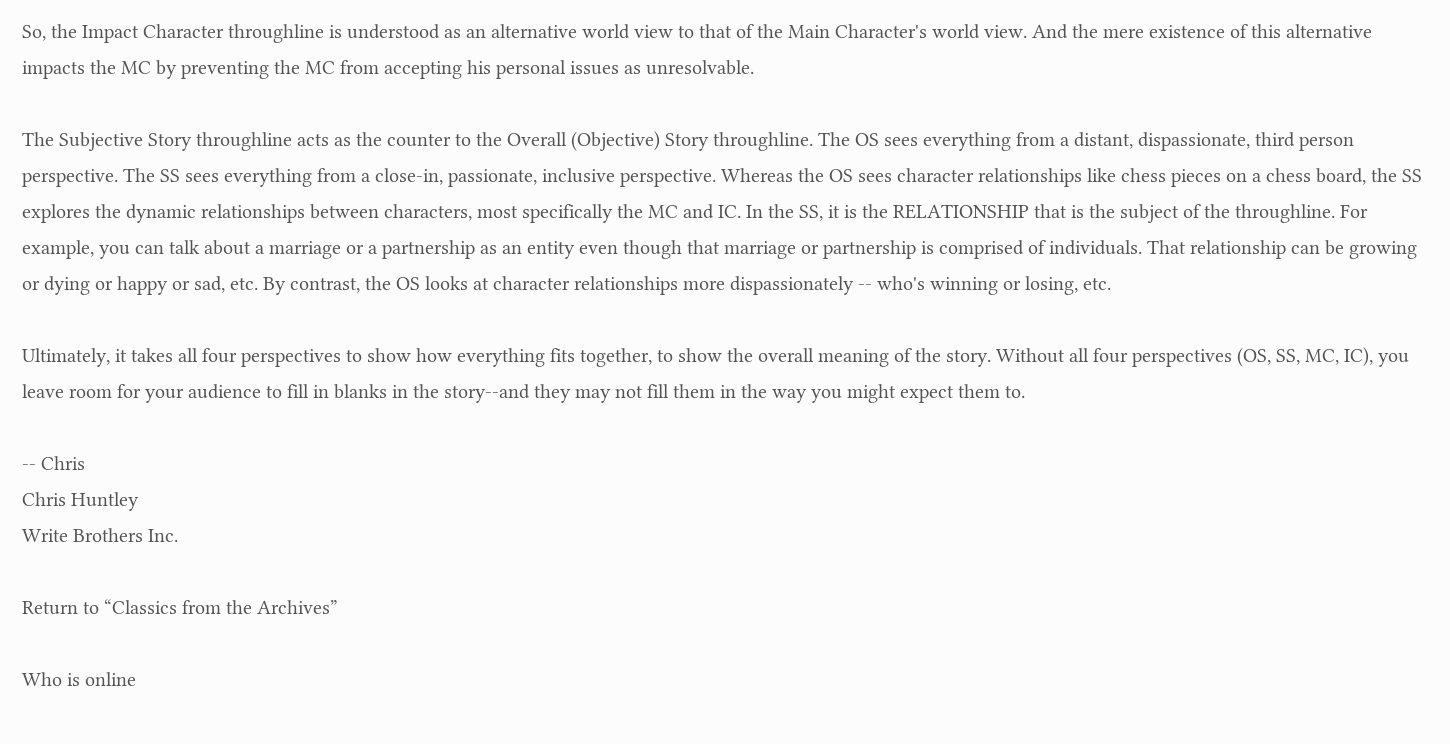So, the Impact Character throughline is understood as an alternative world view to that of the Main Character's world view. And the mere existence of this alternative impacts the MC by preventing the MC from accepting his personal issues as unresolvable.

The Subjective Story throughline acts as the counter to the Overall (Objective) Story throughline. The OS sees everything from a distant, dispassionate, third person perspective. The SS sees everything from a close-in, passionate, inclusive perspective. Whereas the OS sees character relationships like chess pieces on a chess board, the SS explores the dynamic relationships between characters, most specifically the MC and IC. In the SS, it is the RELATIONSHIP that is the subject of the throughline. For example, you can talk about a marriage or a partnership as an entity even though that marriage or partnership is comprised of individuals. That relationship can be growing or dying or happy or sad, etc. By contrast, the OS looks at character relationships more dispassionately -- who's winning or losing, etc.

Ultimately, it takes all four perspectives to show how everything fits together, to show the overall meaning of the story. Without all four perspectives (OS, SS, MC, IC), you leave room for your audience to fill in blanks in the story--and they may not fill them in the way you might expect them to.

-- Chris
Chris Huntley
Write Brothers Inc.

Return to “Classics from the Archives”

Who is online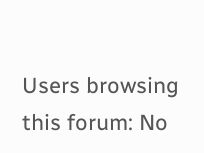Users browsing this forum: No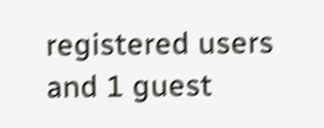registered users and 1 guest